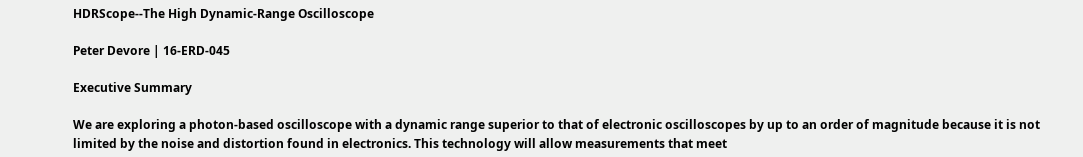HDRScope--The High Dynamic-Range Oscilloscope

Peter Devore | 16-ERD-045

Executive Summary

We are exploring a photon-based oscilloscope with a dynamic range superior to that of electronic oscilloscopes by up to an order of magnitude because it is not limited by the noise and distortion found in electronics. This technology will allow measurements that meet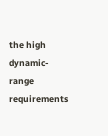the high dynamic-range requirements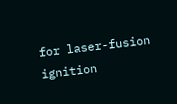for laser-fusion ignition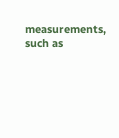measurements, such as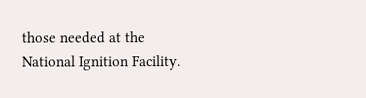those needed at the National Ignition Facility.